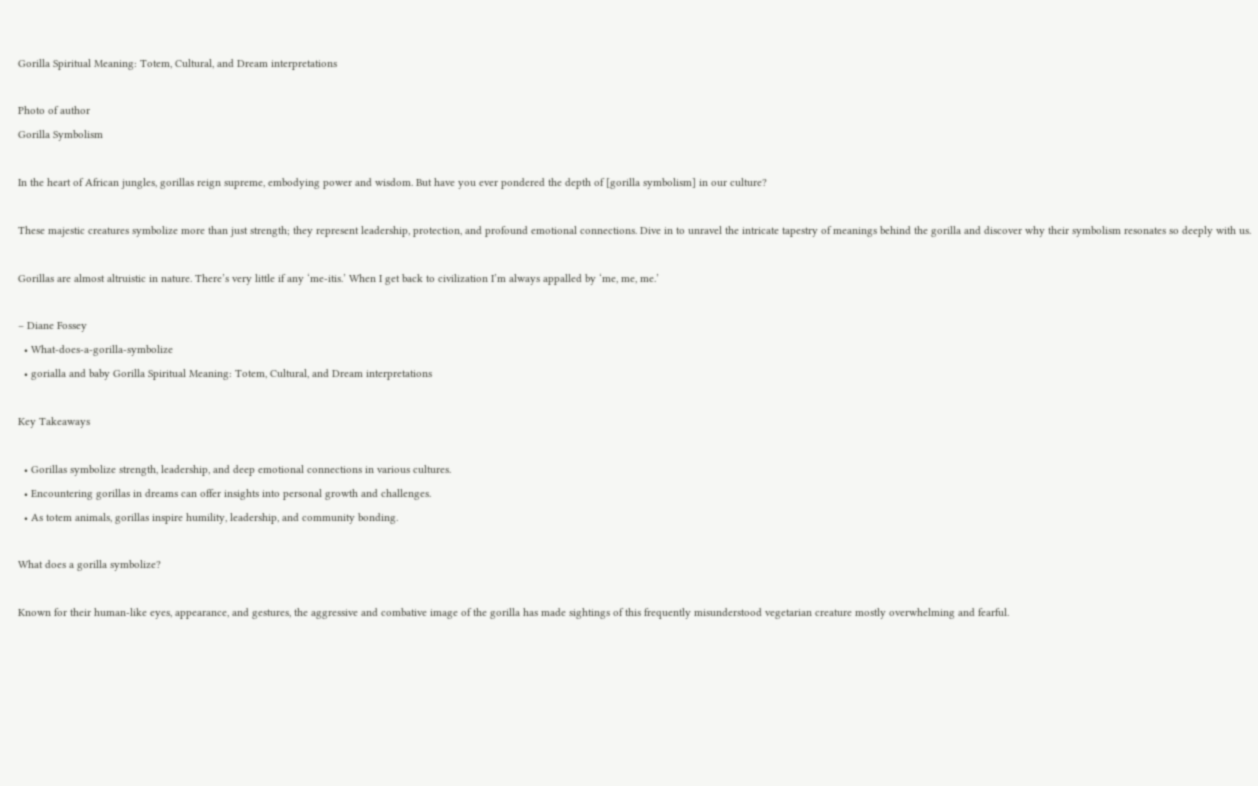Gorilla Spiritual Meaning: Totem, Cultural, and Dream interpretations

Photo of author
Gorilla Symbolism

In the heart of African jungles, gorillas reign supreme, embodying power and wisdom. But have you ever pondered the depth of [gorilla symbolism] in our culture?

These majestic creatures symbolize more than just strength; they represent leadership, protection, and profound emotional connections. Dive in to unravel the intricate tapestry of meanings behind the gorilla and discover why their symbolism resonates so deeply with us.

Gorillas are almost altruistic in nature. There’s very little if any ‘me-itis.’ When I get back to civilization I’m always appalled by ‘me, me, me.’

– Diane Fossey
  • What-does-a-gorilla-symbolize
  • gorialla and baby Gorilla Spiritual Meaning: Totem, Cultural, and Dream interpretations

Key Takeaways

  • Gorillas symbolize strength, leadership, and deep emotional connections in various cultures.
  • Encountering gorillas in dreams can offer insights into personal growth and challenges.
  • As totem animals, gorillas inspire humility, leadership, and community bonding.

What does a gorilla symbolize?

Known for their human-like eyes, appearance, and gestures, the aggressive and combative image of the gorilla has made sightings of this frequently misunderstood vegetarian creature mostly overwhelming and fearful.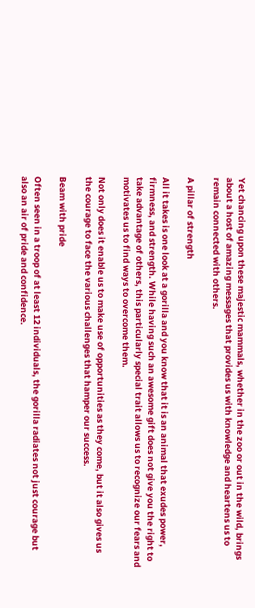Yet chancing upon these majestic mammals, whether in the zoo or out in the wild, brings about a host of amazing messages that provides us with knowledge and heartens us to remain connected with others.

A pillar of strength

All it takes is one look at a gorilla and you know that it is an animal that exudes power, firmness, and strength. While having such an awesome gift does not give you the right to take advantage of others, this particularly special trait allows us to recognize our fears and motivates us to find ways to overcome them.

Not only does it enable us to make use of opportunities as they come, but it also gives us the courage to face the various challenges that hamper our success.

Beam with pride

Often seen in a troop of at least 12 individuals, the gorilla radiates not just courage but also an air of pride and confidence.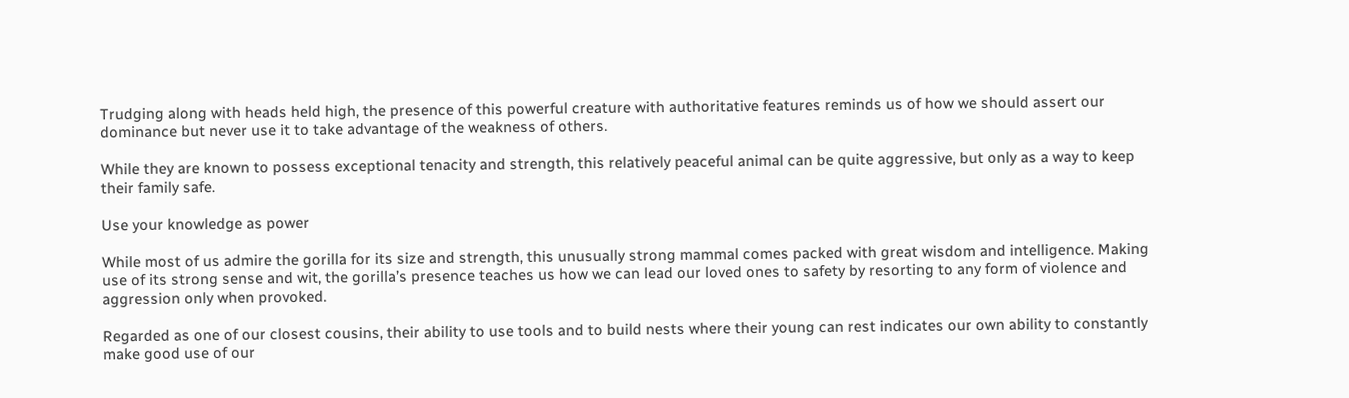Trudging along with heads held high, the presence of this powerful creature with authoritative features reminds us of how we should assert our dominance but never use it to take advantage of the weakness of others.

While they are known to possess exceptional tenacity and strength, this relatively peaceful animal can be quite aggressive, but only as a way to keep their family safe.

Use your knowledge as power

While most of us admire the gorilla for its size and strength, this unusually strong mammal comes packed with great wisdom and intelligence. Making use of its strong sense and wit, the gorilla’s presence teaches us how we can lead our loved ones to safety by resorting to any form of violence and aggression only when provoked.

Regarded as one of our closest cousins, their ability to use tools and to build nests where their young can rest indicates our own ability to constantly make good use of our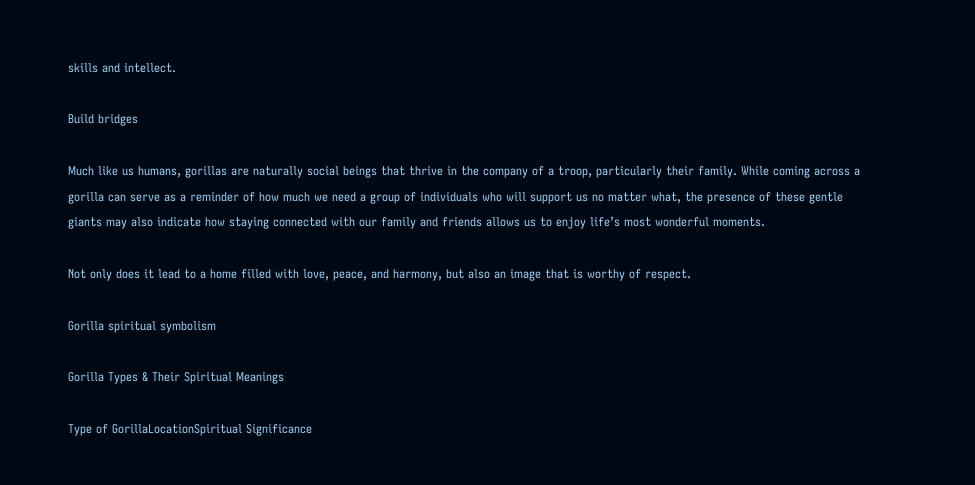skills and intellect.

Build bridges

Much like us humans, gorillas are naturally social beings that thrive in the company of a troop, particularly their family. While coming across a gorilla can serve as a reminder of how much we need a group of individuals who will support us no matter what, the presence of these gentle giants may also indicate how staying connected with our family and friends allows us to enjoy life’s most wonderful moments.

Not only does it lead to a home filled with love, peace, and harmony, but also an image that is worthy of respect.

Gorilla spiritual symbolism

Gorilla Types & Their Spiritual Meanings

Type of GorillaLocationSpiritual Significance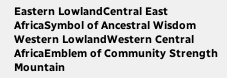Eastern LowlandCentral East AfricaSymbol of Ancestral Wisdom
Western LowlandWestern Central AfricaEmblem of Community Strength
Mountain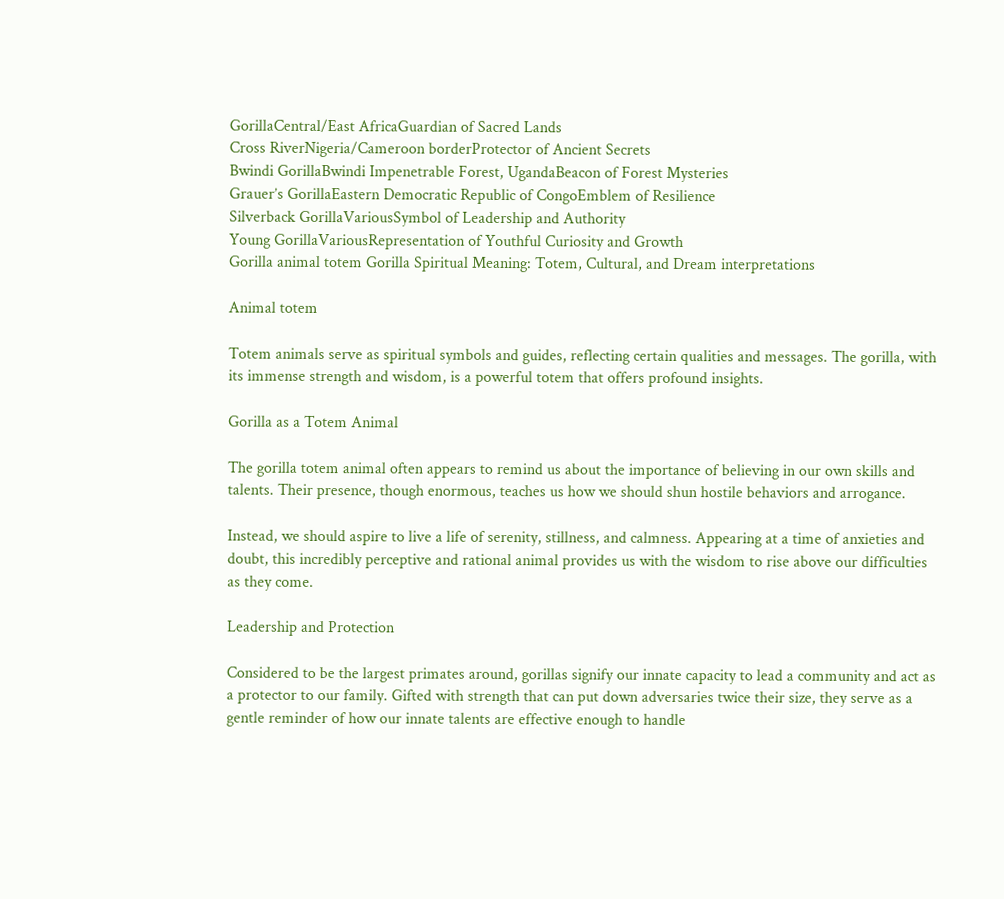GorillaCentral/East AfricaGuardian of Sacred Lands
Cross RiverNigeria/Cameroon borderProtector of Ancient Secrets
Bwindi GorillaBwindi Impenetrable Forest, UgandaBeacon of Forest Mysteries
Grauer’s GorillaEastern Democratic Republic of CongoEmblem of Resilience
Silverback GorillaVariousSymbol of Leadership and Authority
Young GorillaVariousRepresentation of Youthful Curiosity and Growth
Gorilla animal totem Gorilla Spiritual Meaning: Totem, Cultural, and Dream interpretations

Animal totem

Totem animals serve as spiritual symbols and guides, reflecting certain qualities and messages. The gorilla, with its immense strength and wisdom, is a powerful totem that offers profound insights.

Gorilla as a Totem Animal

The gorilla totem animal often appears to remind us about the importance of believing in our own skills and talents. Their presence, though enormous, teaches us how we should shun hostile behaviors and arrogance.

Instead, we should aspire to live a life of serenity, stillness, and calmness. Appearing at a time of anxieties and doubt, this incredibly perceptive and rational animal provides us with the wisdom to rise above our difficulties as they come.

Leadership and Protection

Considered to be the largest primates around, gorillas signify our innate capacity to lead a community and act as a protector to our family. Gifted with strength that can put down adversaries twice their size, they serve as a gentle reminder of how our innate talents are effective enough to handle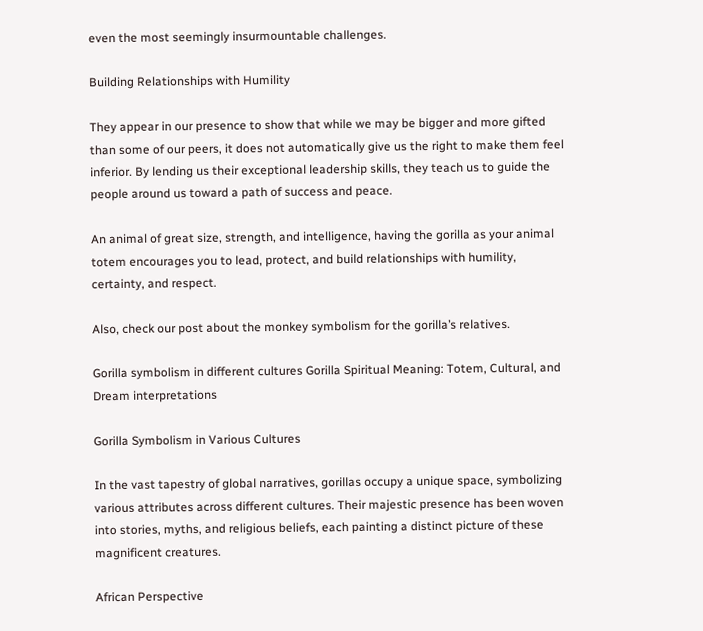even the most seemingly insurmountable challenges.

Building Relationships with Humility

They appear in our presence to show that while we may be bigger and more gifted than some of our peers, it does not automatically give us the right to make them feel inferior. By lending us their exceptional leadership skills, they teach us to guide the people around us toward a path of success and peace.

An animal of great size, strength, and intelligence, having the gorilla as your animal totem encourages you to lead, protect, and build relationships with humility, certainty, and respect.

Also, check our post about the monkey symbolism for the gorilla’s relatives.

Gorilla symbolism in different cultures Gorilla Spiritual Meaning: Totem, Cultural, and Dream interpretations

Gorilla Symbolism in Various Cultures

In the vast tapestry of global narratives, gorillas occupy a unique space, symbolizing various attributes across different cultures. Their majestic presence has been woven into stories, myths, and religious beliefs, each painting a distinct picture of these magnificent creatures.

African Perspective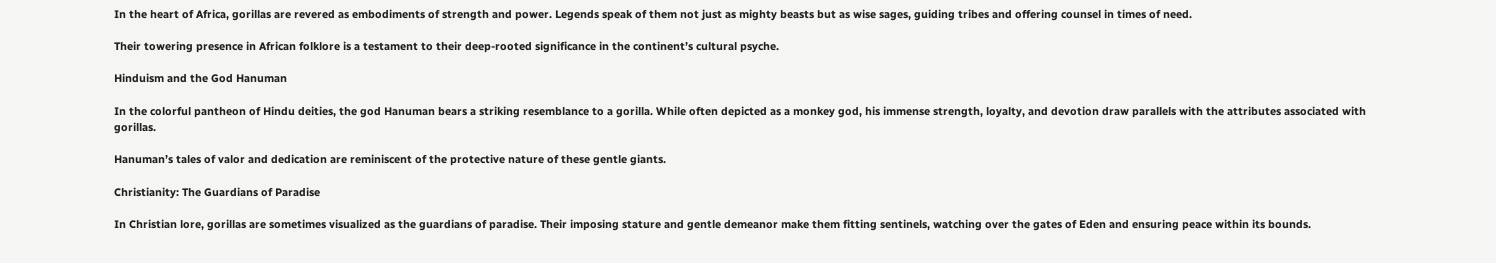In the heart of Africa, gorillas are revered as embodiments of strength and power. Legends speak of them not just as mighty beasts but as wise sages, guiding tribes and offering counsel in times of need.

Their towering presence in African folklore is a testament to their deep-rooted significance in the continent’s cultural psyche.

Hinduism and the God Hanuman

In the colorful pantheon of Hindu deities, the god Hanuman bears a striking resemblance to a gorilla. While often depicted as a monkey god, his immense strength, loyalty, and devotion draw parallels with the attributes associated with gorillas.

Hanuman’s tales of valor and dedication are reminiscent of the protective nature of these gentle giants.

Christianity: The Guardians of Paradise

In Christian lore, gorillas are sometimes visualized as the guardians of paradise. Their imposing stature and gentle demeanor make them fitting sentinels, watching over the gates of Eden and ensuring peace within its bounds.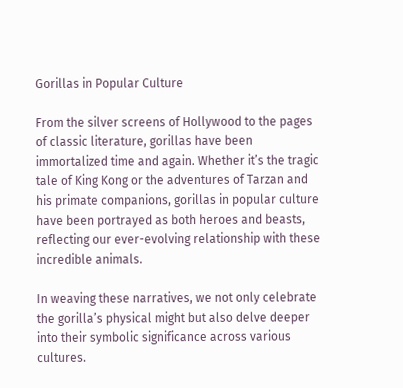Gorillas in Popular Culture

From the silver screens of Hollywood to the pages of classic literature, gorillas have been immortalized time and again. Whether it’s the tragic tale of King Kong or the adventures of Tarzan and his primate companions, gorillas in popular culture have been portrayed as both heroes and beasts, reflecting our ever-evolving relationship with these incredible animals.

In weaving these narratives, we not only celebrate the gorilla’s physical might but also delve deeper into their symbolic significance across various cultures.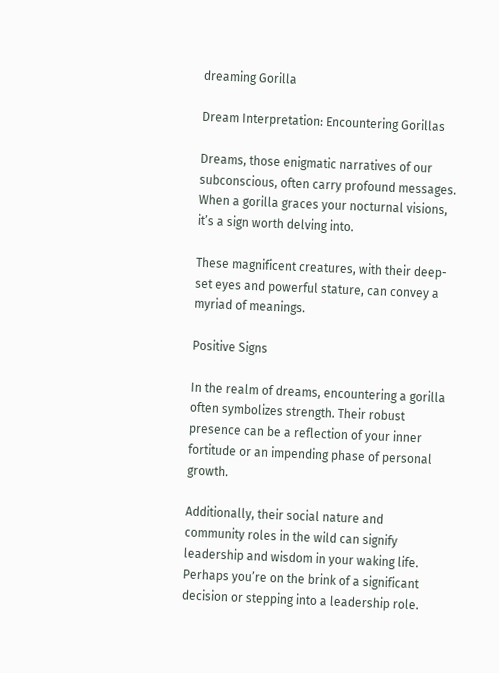dreaming Gorilla

Dream Interpretation: Encountering Gorillas

Dreams, those enigmatic narratives of our subconscious, often carry profound messages. When a gorilla graces your nocturnal visions, it’s a sign worth delving into.

These magnificent creatures, with their deep-set eyes and powerful stature, can convey a myriad of meanings.

Positive Signs

In the realm of dreams, encountering a gorilla often symbolizes strength. Their robust presence can be a reflection of your inner fortitude or an impending phase of personal growth.

Additionally, their social nature and community roles in the wild can signify leadership and wisdom in your waking life. Perhaps you’re on the brink of a significant decision or stepping into a leadership role.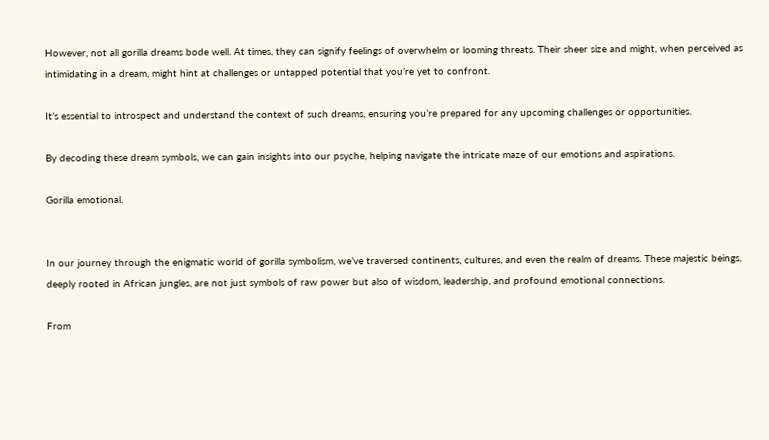However, not all gorilla dreams bode well. At times, they can signify feelings of overwhelm or looming threats. Their sheer size and might, when perceived as intimidating in a dream, might hint at challenges or untapped potential that you’re yet to confront.

It’s essential to introspect and understand the context of such dreams, ensuring you’re prepared for any upcoming challenges or opportunities.

By decoding these dream symbols, we can gain insights into our psyche, helping navigate the intricate maze of our emotions and aspirations.

Gorilla emotional.


In our journey through the enigmatic world of gorilla symbolism, we’ve traversed continents, cultures, and even the realm of dreams. These majestic beings, deeply rooted in African jungles, are not just symbols of raw power but also of wisdom, leadership, and profound emotional connections.

From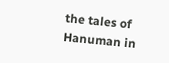the tales of Hanuman in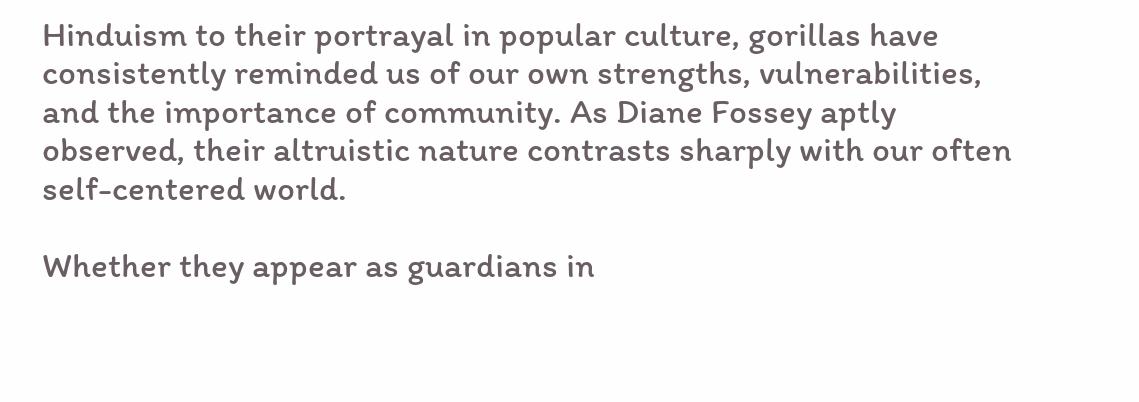Hinduism to their portrayal in popular culture, gorillas have consistently reminded us of our own strengths, vulnerabilities, and the importance of community. As Diane Fossey aptly observed, their altruistic nature contrasts sharply with our often self-centered world.

Whether they appear as guardians in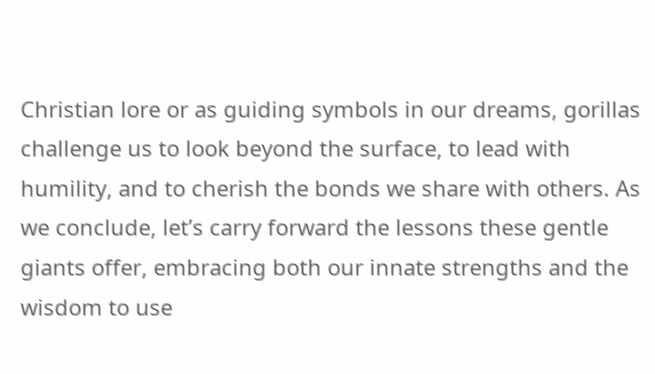Christian lore or as guiding symbols in our dreams, gorillas challenge us to look beyond the surface, to lead with humility, and to cherish the bonds we share with others. As we conclude, let’s carry forward the lessons these gentle giants offer, embracing both our innate strengths and the wisdom to use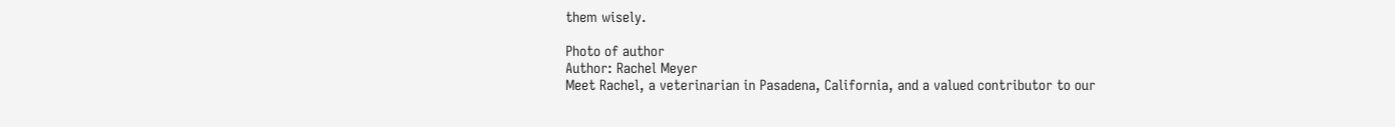them wisely.

Photo of author
Author: Rachel Meyer
Meet Rachel, a veterinarian in Pasadena, California, and a valued contributor to our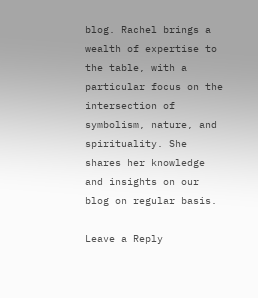blog. Rachel brings a wealth of expertise to the table, with a particular focus on the intersection of symbolism, nature, and spirituality. She shares her knowledge and insights on our blog on regular basis.

Leave a Reply